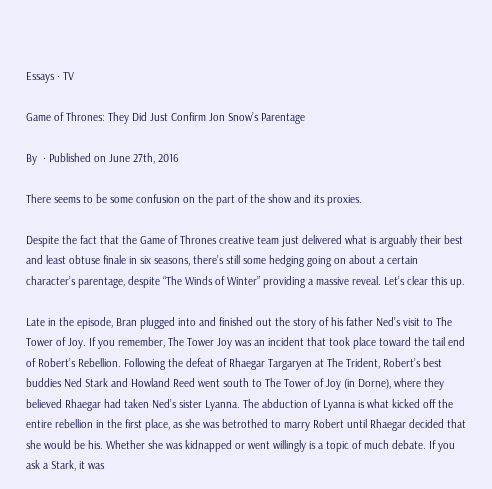Essays · TV

Game of Thrones: They Did Just Confirm Jon Snow’s Parentage

By  · Published on June 27th, 2016

There seems to be some confusion on the part of the show and its proxies.

Despite the fact that the Game of Thrones creative team just delivered what is arguably their best and least obtuse finale in six seasons, there’s still some hedging going on about a certain character’s parentage, despite “The Winds of Winter” providing a massive reveal. Let’s clear this up.

Late in the episode, Bran plugged into and finished out the story of his father Ned’s visit to The Tower of Joy. If you remember, The Tower Joy was an incident that took place toward the tail end of Robert’s Rebellion. Following the defeat of Rhaegar Targaryen at The Trident, Robert’s best buddies Ned Stark and Howland Reed went south to The Tower of Joy (in Dorne), where they believed Rhaegar had taken Ned’s sister Lyanna. The abduction of Lyanna is what kicked off the entire rebellion in the first place, as she was betrothed to marry Robert until Rhaegar decided that she would be his. Whether she was kidnapped or went willingly is a topic of much debate. If you ask a Stark, it was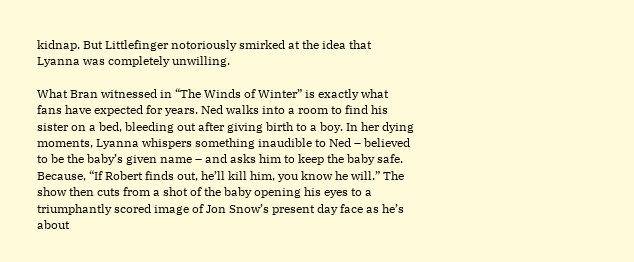kidnap. But Littlefinger notoriously smirked at the idea that Lyanna was completely unwilling.

What Bran witnessed in “The Winds of Winter” is exactly what fans have expected for years. Ned walks into a room to find his sister on a bed, bleeding out after giving birth to a boy. In her dying moments, Lyanna whispers something inaudible to Ned – believed to be the baby’s given name – and asks him to keep the baby safe. Because, “If Robert finds out, he’ll kill him, you know he will.” The show then cuts from a shot of the baby opening his eyes to a triumphantly scored image of Jon Snow’s present day face as he’s about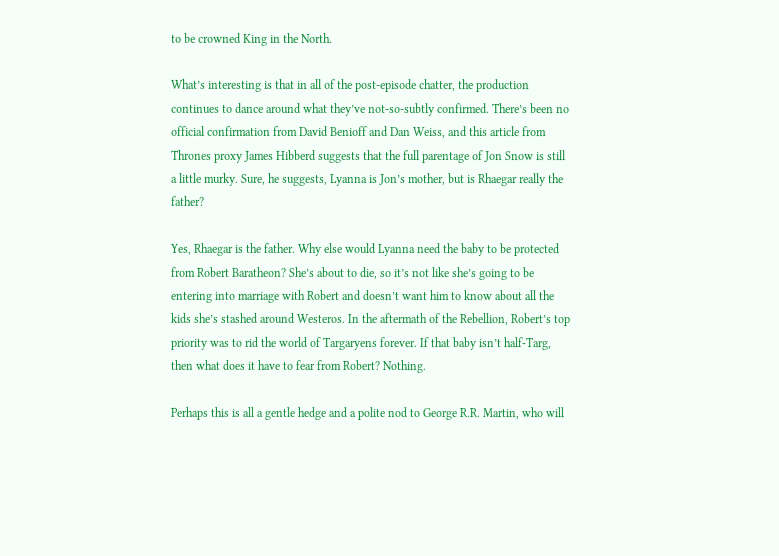to be crowned King in the North.

What’s interesting is that in all of the post-episode chatter, the production continues to dance around what they’ve not-so-subtly confirmed. There’s been no official confirmation from David Benioff and Dan Weiss, and this article from Thrones proxy James Hibberd suggests that the full parentage of Jon Snow is still a little murky. Sure, he suggests, Lyanna is Jon’s mother, but is Rhaegar really the father?

Yes, Rhaegar is the father. Why else would Lyanna need the baby to be protected from Robert Baratheon? She’s about to die, so it’s not like she’s going to be entering into marriage with Robert and doesn’t want him to know about all the kids she’s stashed around Westeros. In the aftermath of the Rebellion, Robert’s top priority was to rid the world of Targaryens forever. If that baby isn’t half-Targ, then what does it have to fear from Robert? Nothing.

Perhaps this is all a gentle hedge and a polite nod to George R.R. Martin, who will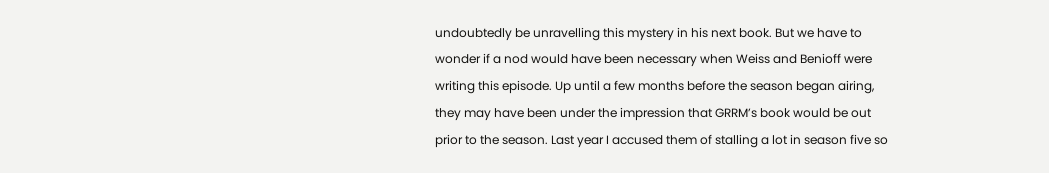undoubtedly be unravelling this mystery in his next book. But we have to wonder if a nod would have been necessary when Weiss and Benioff were writing this episode. Up until a few months before the season began airing, they may have been under the impression that GRRM’s book would be out prior to the season. Last year I accused them of stalling a lot in season five so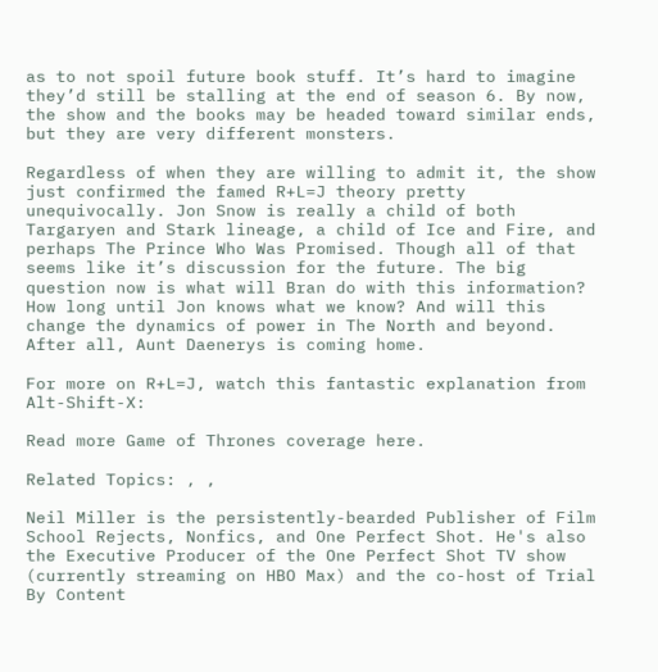as to not spoil future book stuff. It’s hard to imagine they’d still be stalling at the end of season 6. By now, the show and the books may be headed toward similar ends, but they are very different monsters.

Regardless of when they are willing to admit it, the show just confirmed the famed R+L=J theory pretty unequivocally. Jon Snow is really a child of both Targaryen and Stark lineage, a child of Ice and Fire, and perhaps The Prince Who Was Promised. Though all of that seems like it’s discussion for the future. The big question now is what will Bran do with this information? How long until Jon knows what we know? And will this change the dynamics of power in The North and beyond. After all, Aunt Daenerys is coming home.

For more on R+L=J, watch this fantastic explanation from Alt-Shift-X:

Read more Game of Thrones coverage here.

Related Topics: , ,

Neil Miller is the persistently-bearded Publisher of Film School Rejects, Nonfics, and One Perfect Shot. He's also the Executive Producer of the One Perfect Shot TV show (currently streaming on HBO Max) and the co-host of Trial By Content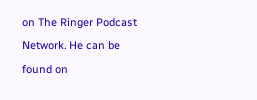on The Ringer Podcast Network. He can be found on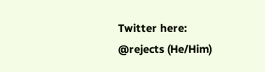Twitter here: @rejects (He/Him)